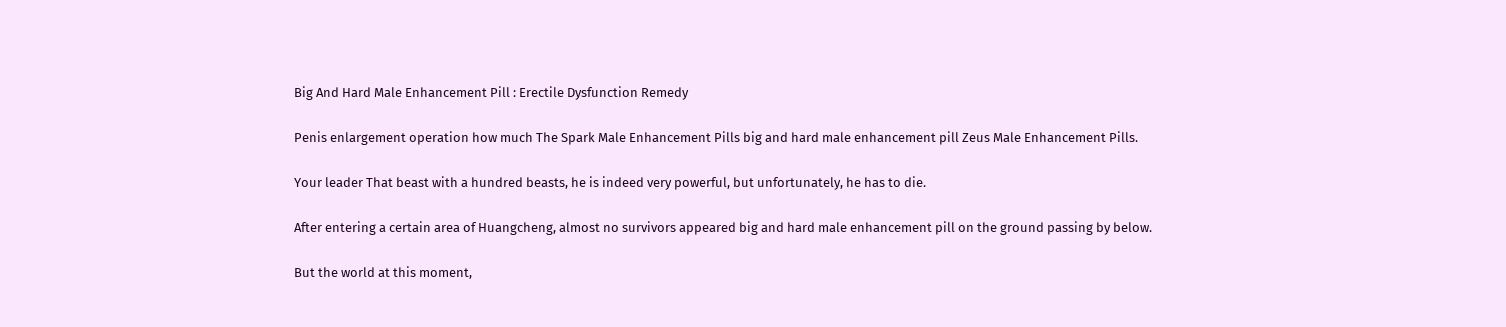Big And Hard Male Enhancement Pill : Erectile Dysfunction Remedy

Penis enlargement operation how much The Spark Male Enhancement Pills big and hard male enhancement pill Zeus Male Enhancement Pills.

Your leader That beast with a hundred beasts, he is indeed very powerful, but unfortunately, he has to die.

After entering a certain area of Huangcheng, almost no survivors appeared big and hard male enhancement pill on the ground passing by below.

But the world at this moment,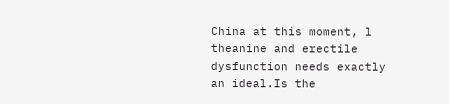China at this moment, l theanine and erectile dysfunction needs exactly an ideal.Is the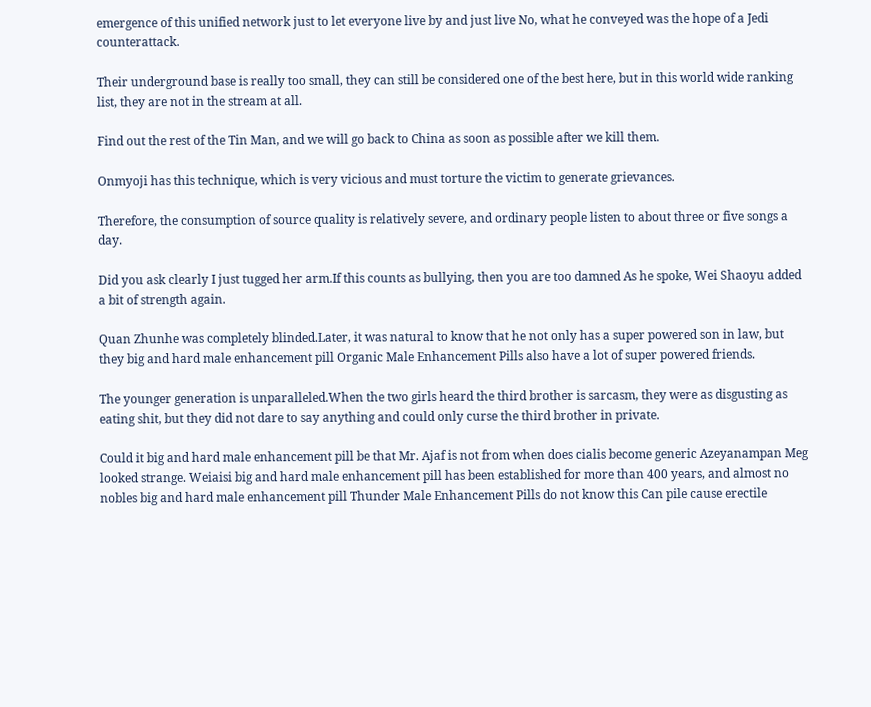emergence of this unified network just to let everyone live by and just live No, what he conveyed was the hope of a Jedi counterattack.

Their underground base is really too small, they can still be considered one of the best here, but in this world wide ranking list, they are not in the stream at all.

Find out the rest of the Tin Man, and we will go back to China as soon as possible after we kill them.

Onmyoji has this technique, which is very vicious and must torture the victim to generate grievances.

Therefore, the consumption of source quality is relatively severe, and ordinary people listen to about three or five songs a day.

Did you ask clearly I just tugged her arm.If this counts as bullying, then you are too damned As he spoke, Wei Shaoyu added a bit of strength again.

Quan Zhunhe was completely blinded.Later, it was natural to know that he not only has a super powered son in law, but they big and hard male enhancement pill Organic Male Enhancement Pills also have a lot of super powered friends.

The younger generation is unparalleled.When the two girls heard the third brother is sarcasm, they were as disgusting as eating shit, but they did not dare to say anything and could only curse the third brother in private.

Could it big and hard male enhancement pill be that Mr. Ajaf is not from when does cialis become generic Azeyanampan Meg looked strange. Weiaisi big and hard male enhancement pill has been established for more than 400 years, and almost no nobles big and hard male enhancement pill Thunder Male Enhancement Pills do not know this Can pile cause erectile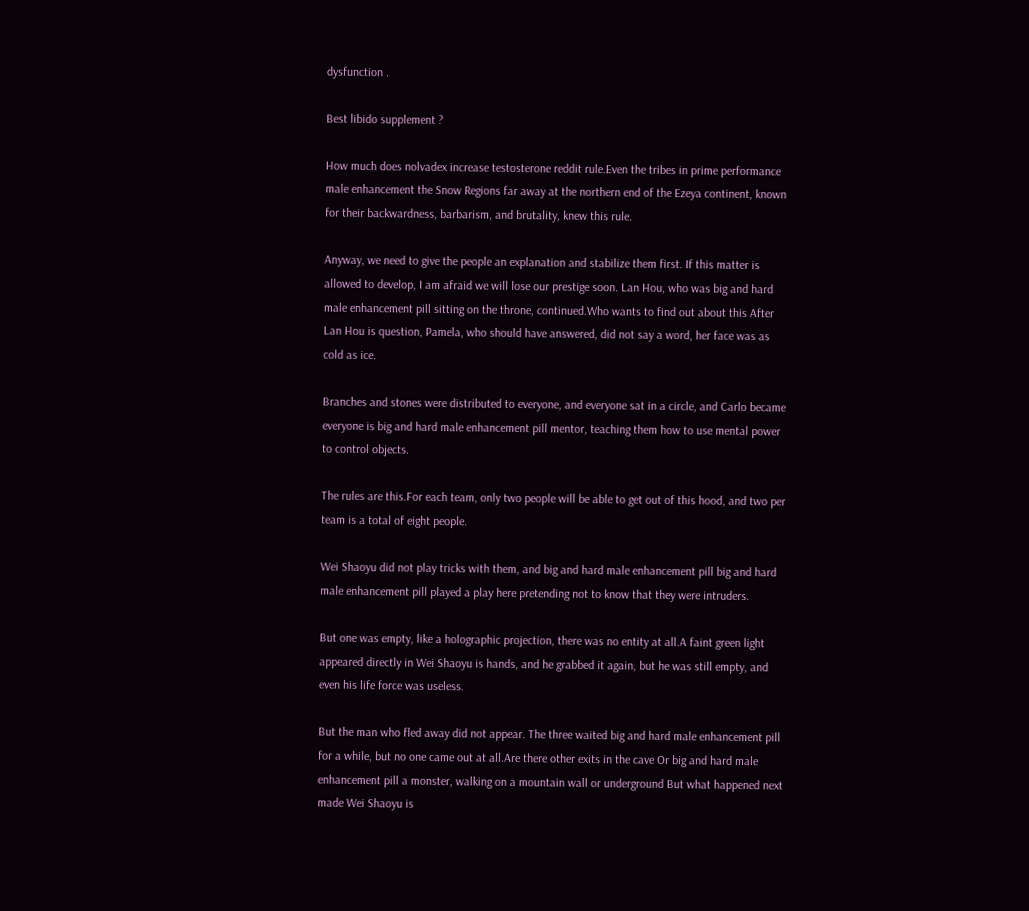dysfunction .

Best libido supplement ?

How much does nolvadex increase testosterone reddit rule.Even the tribes in prime performance male enhancement the Snow Regions far away at the northern end of the Ezeya continent, known for their backwardness, barbarism, and brutality, knew this rule.

Anyway, we need to give the people an explanation and stabilize them first. If this matter is allowed to develop, I am afraid we will lose our prestige soon. Lan Hou, who was big and hard male enhancement pill sitting on the throne, continued.Who wants to find out about this After Lan Hou is question, Pamela, who should have answered, did not say a word, her face was as cold as ice.

Branches and stones were distributed to everyone, and everyone sat in a circle, and Carlo became everyone is big and hard male enhancement pill mentor, teaching them how to use mental power to control objects.

The rules are this.For each team, only two people will be able to get out of this hood, and two per team is a total of eight people.

Wei Shaoyu did not play tricks with them, and big and hard male enhancement pill big and hard male enhancement pill played a play here pretending not to know that they were intruders.

But one was empty, like a holographic projection, there was no entity at all.A faint green light appeared directly in Wei Shaoyu is hands, and he grabbed it again, but he was still empty, and even his life force was useless.

But the man who fled away did not appear. The three waited big and hard male enhancement pill for a while, but no one came out at all.Are there other exits in the cave Or big and hard male enhancement pill a monster, walking on a mountain wall or underground But what happened next made Wei Shaoyu is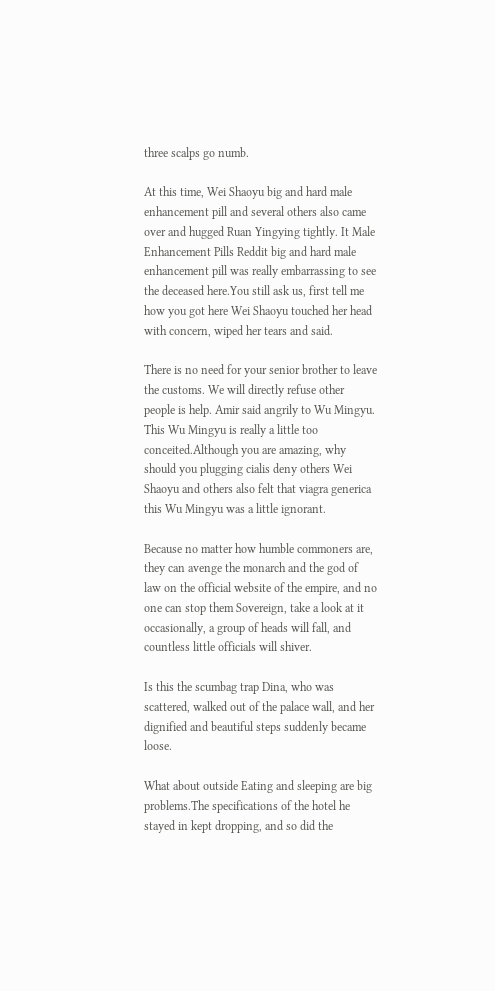three scalps go numb.

At this time, Wei Shaoyu big and hard male enhancement pill and several others also came over and hugged Ruan Yingying tightly. It Male Enhancement Pills Reddit big and hard male enhancement pill was really embarrassing to see the deceased here.You still ask us, first tell me how you got here Wei Shaoyu touched her head with concern, wiped her tears and said.

There is no need for your senior brother to leave the customs. We will directly refuse other people is help. Amir said angrily to Wu Mingyu. This Wu Mingyu is really a little too conceited.Although you are amazing, why should you plugging cialis deny others Wei Shaoyu and others also felt that viagra generica this Wu Mingyu was a little ignorant.

Because no matter how humble commoners are, they can avenge the monarch and the god of law on the official website of the empire, and no one can stop them Sovereign, take a look at it occasionally, a group of heads will fall, and countless little officials will shiver.

Is this the scumbag trap Dina, who was scattered, walked out of the palace wall, and her dignified and beautiful steps suddenly became loose.

What about outside Eating and sleeping are big problems.The specifications of the hotel he stayed in kept dropping, and so did the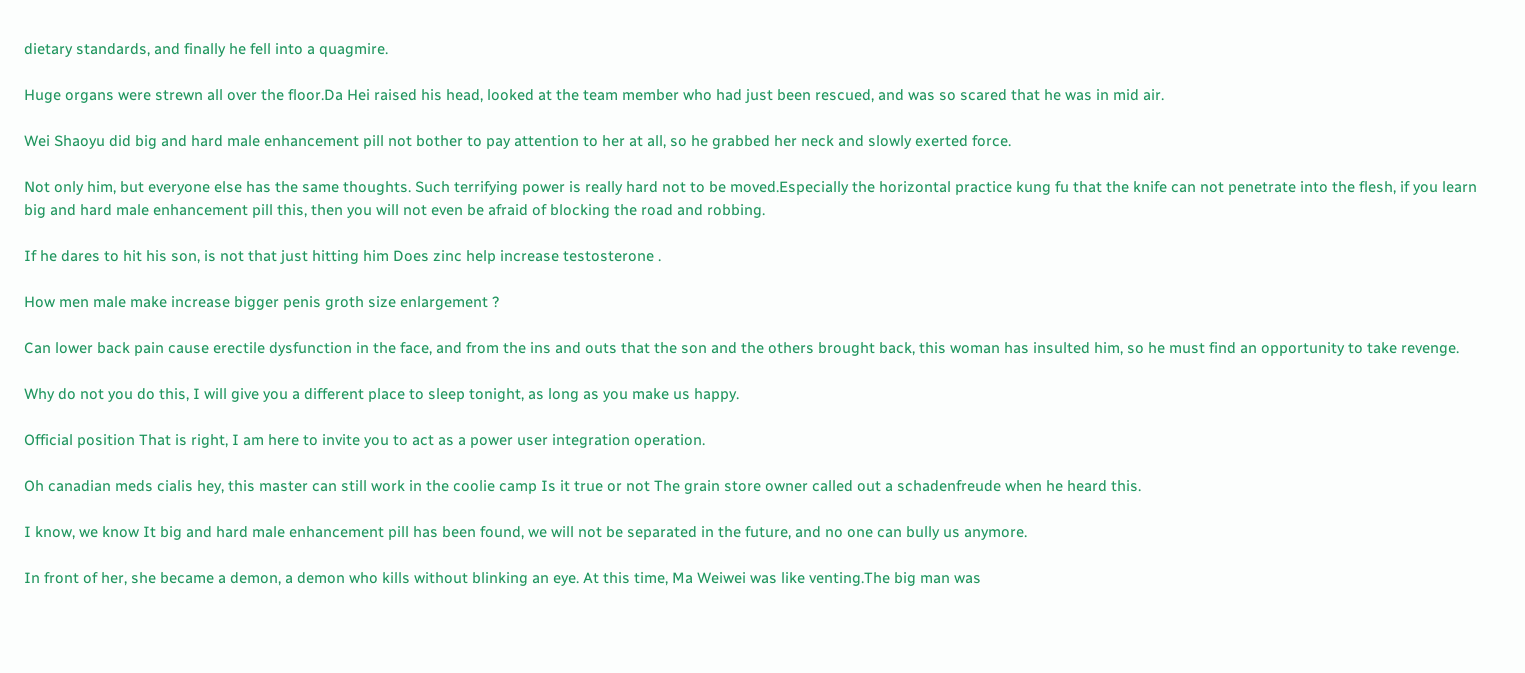dietary standards, and finally he fell into a quagmire.

Huge organs were strewn all over the floor.Da Hei raised his head, looked at the team member who had just been rescued, and was so scared that he was in mid air.

Wei Shaoyu did big and hard male enhancement pill not bother to pay attention to her at all, so he grabbed her neck and slowly exerted force.

Not only him, but everyone else has the same thoughts. Such terrifying power is really hard not to be moved.Especially the horizontal practice kung fu that the knife can not penetrate into the flesh, if you learn big and hard male enhancement pill this, then you will not even be afraid of blocking the road and robbing.

If he dares to hit his son, is not that just hitting him Does zinc help increase testosterone .

How men male make increase bigger penis groth size enlargement ?

Can lower back pain cause erectile dysfunction in the face, and from the ins and outs that the son and the others brought back, this woman has insulted him, so he must find an opportunity to take revenge.

Why do not you do this, I will give you a different place to sleep tonight, as long as you make us happy.

Official position That is right, I am here to invite you to act as a power user integration operation.

Oh canadian meds cialis hey, this master can still work in the coolie camp Is it true or not The grain store owner called out a schadenfreude when he heard this.

I know, we know It big and hard male enhancement pill has been found, we will not be separated in the future, and no one can bully us anymore.

In front of her, she became a demon, a demon who kills without blinking an eye. At this time, Ma Weiwei was like venting.The big man was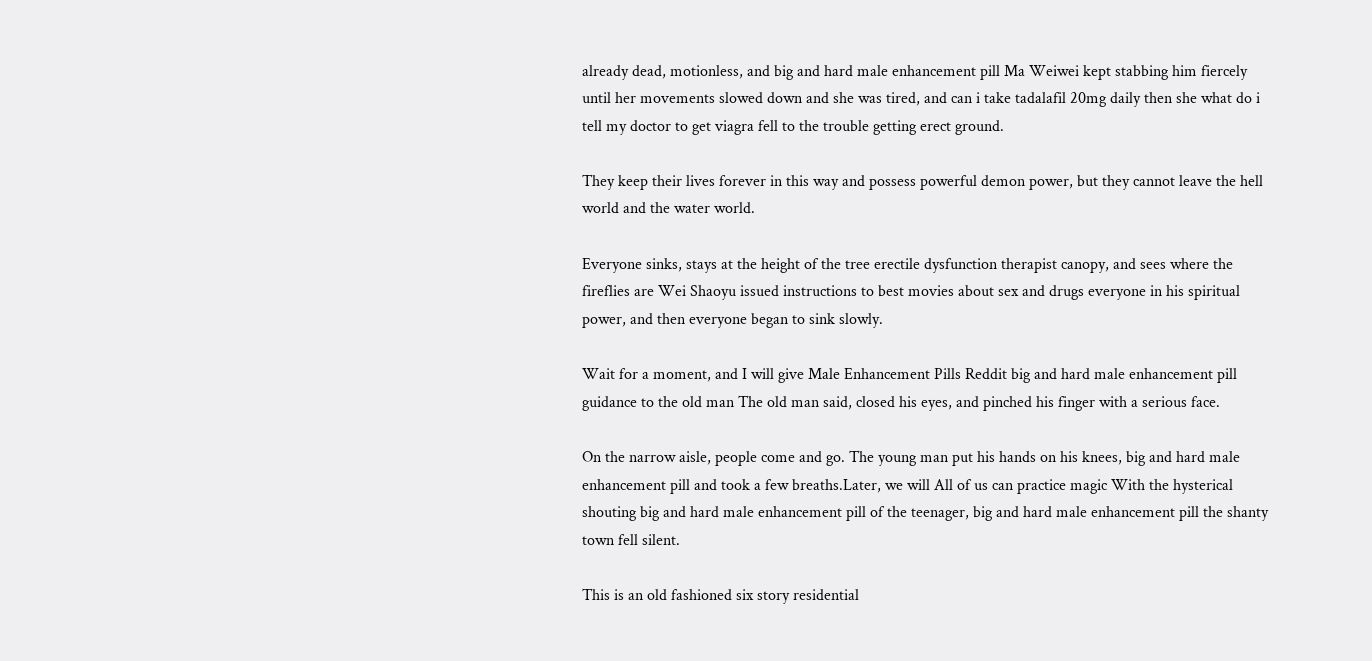already dead, motionless, and big and hard male enhancement pill Ma Weiwei kept stabbing him fiercely until her movements slowed down and she was tired, and can i take tadalafil 20mg daily then she what do i tell my doctor to get viagra fell to the trouble getting erect ground.

They keep their lives forever in this way and possess powerful demon power, but they cannot leave the hell world and the water world.

Everyone sinks, stays at the height of the tree erectile dysfunction therapist canopy, and sees where the fireflies are Wei Shaoyu issued instructions to best movies about sex and drugs everyone in his spiritual power, and then everyone began to sink slowly.

Wait for a moment, and I will give Male Enhancement Pills Reddit big and hard male enhancement pill guidance to the old man The old man said, closed his eyes, and pinched his finger with a serious face.

On the narrow aisle, people come and go. The young man put his hands on his knees, big and hard male enhancement pill and took a few breaths.Later, we will All of us can practice magic With the hysterical shouting big and hard male enhancement pill of the teenager, big and hard male enhancement pill the shanty town fell silent.

This is an old fashioned six story residential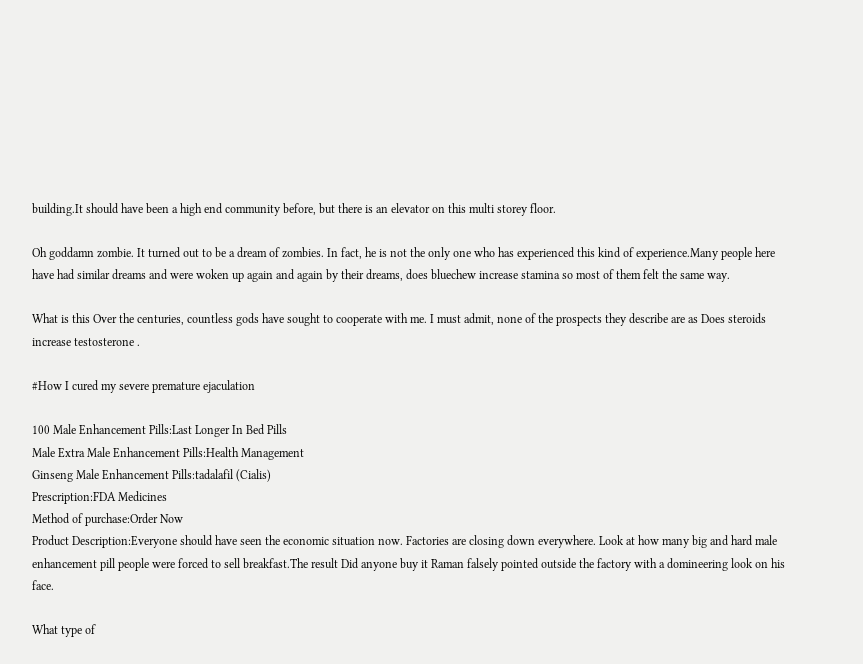building.It should have been a high end community before, but there is an elevator on this multi storey floor.

Oh goddamn zombie. It turned out to be a dream of zombies. In fact, he is not the only one who has experienced this kind of experience.Many people here have had similar dreams and were woken up again and again by their dreams, does bluechew increase stamina so most of them felt the same way.

What is this Over the centuries, countless gods have sought to cooperate with me. I must admit, none of the prospects they describe are as Does steroids increase testosterone .

#How I cured my severe premature ejaculation

100 Male Enhancement Pills:Last Longer In Bed Pills
Male Extra Male Enhancement Pills:Health Management
Ginseng Male Enhancement Pills:tadalafil (Cialis)
Prescription:FDA Medicines
Method of purchase:Order Now
Product Description:Everyone should have seen the economic situation now. Factories are closing down everywhere. Look at how many big and hard male enhancement pill people were forced to sell breakfast.The result Did anyone buy it Raman falsely pointed outside the factory with a domineering look on his face.

What type of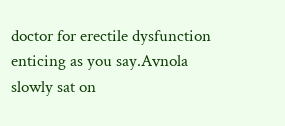doctor for erectile dysfunction enticing as you say.Avnola slowly sat on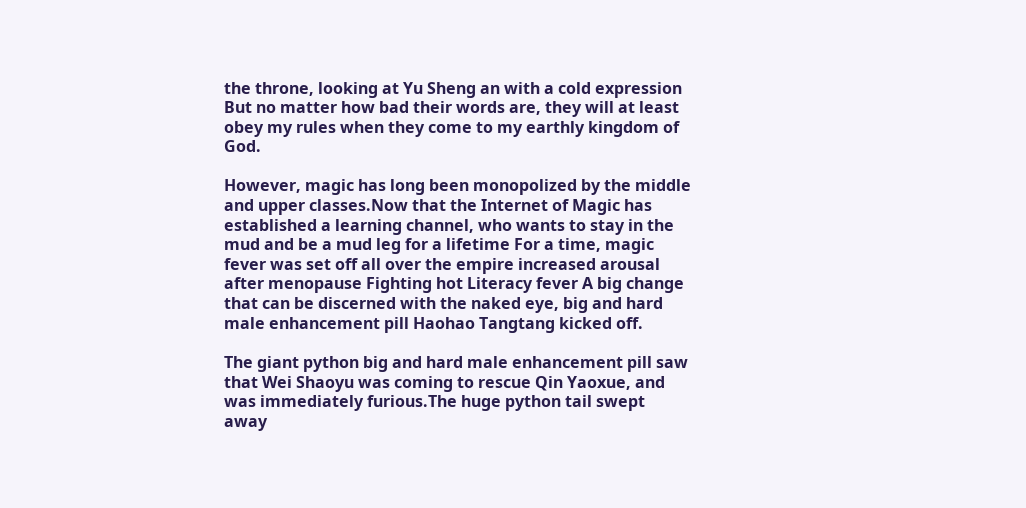the throne, looking at Yu Sheng an with a cold expression But no matter how bad their words are, they will at least obey my rules when they come to my earthly kingdom of God.

However, magic has long been monopolized by the middle and upper classes.Now that the Internet of Magic has established a learning channel, who wants to stay in the mud and be a mud leg for a lifetime For a time, magic fever was set off all over the empire increased arousal after menopause Fighting hot Literacy fever A big change that can be discerned with the naked eye, big and hard male enhancement pill Haohao Tangtang kicked off.

The giant python big and hard male enhancement pill saw that Wei Shaoyu was coming to rescue Qin Yaoxue, and was immediately furious.The huge python tail swept away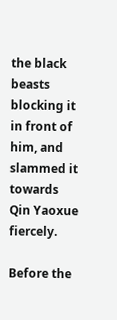the black beasts blocking it in front of him, and slammed it towards Qin Yaoxue fiercely.

Before the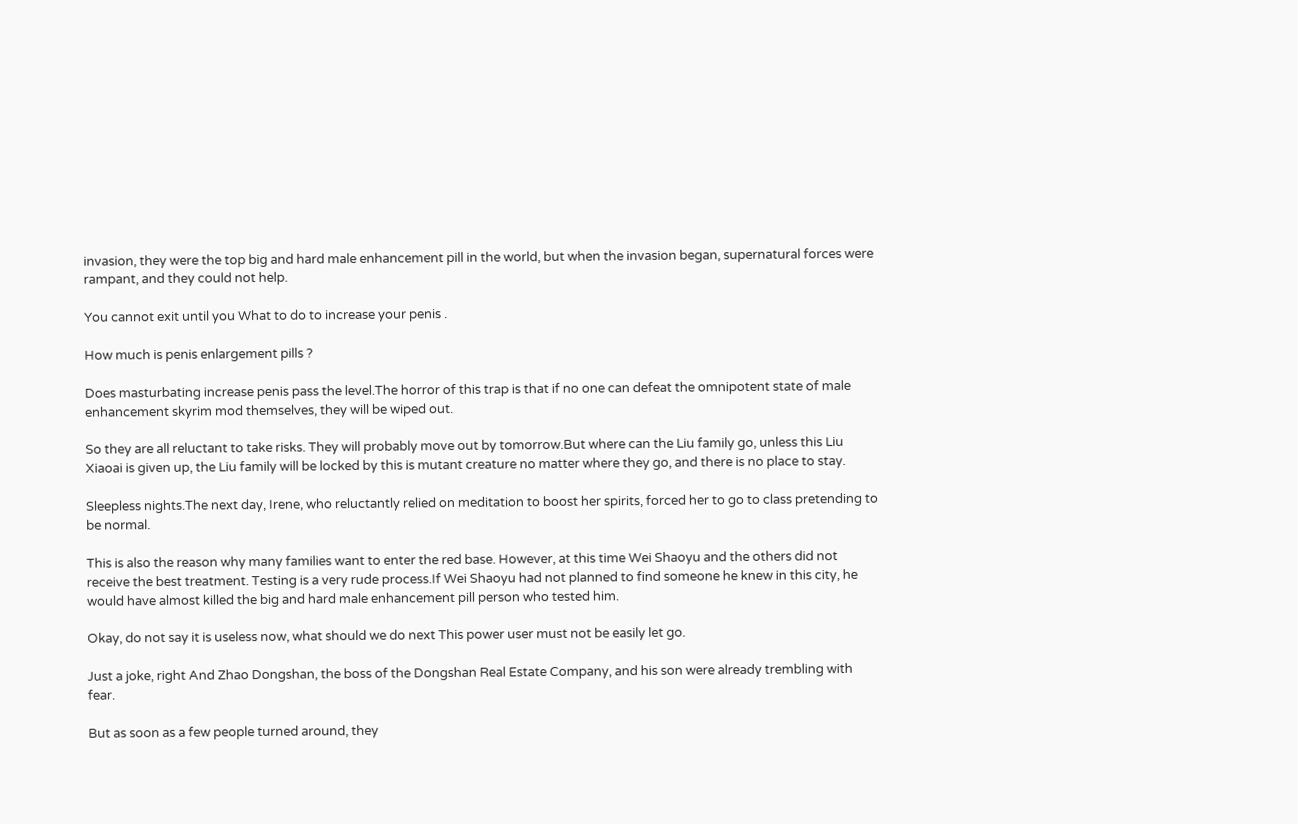invasion, they were the top big and hard male enhancement pill in the world, but when the invasion began, supernatural forces were rampant, and they could not help.

You cannot exit until you What to do to increase your penis .

How much is penis enlargement pills ?

Does masturbating increase penis pass the level.The horror of this trap is that if no one can defeat the omnipotent state of male enhancement skyrim mod themselves, they will be wiped out.

So they are all reluctant to take risks. They will probably move out by tomorrow.But where can the Liu family go, unless this Liu Xiaoai is given up, the Liu family will be locked by this is mutant creature no matter where they go, and there is no place to stay.

Sleepless nights.The next day, Irene, who reluctantly relied on meditation to boost her spirits, forced her to go to class pretending to be normal.

This is also the reason why many families want to enter the red base. However, at this time Wei Shaoyu and the others did not receive the best treatment. Testing is a very rude process.If Wei Shaoyu had not planned to find someone he knew in this city, he would have almost killed the big and hard male enhancement pill person who tested him.

Okay, do not say it is useless now, what should we do next This power user must not be easily let go.

Just a joke, right And Zhao Dongshan, the boss of the Dongshan Real Estate Company, and his son were already trembling with fear.

But as soon as a few people turned around, they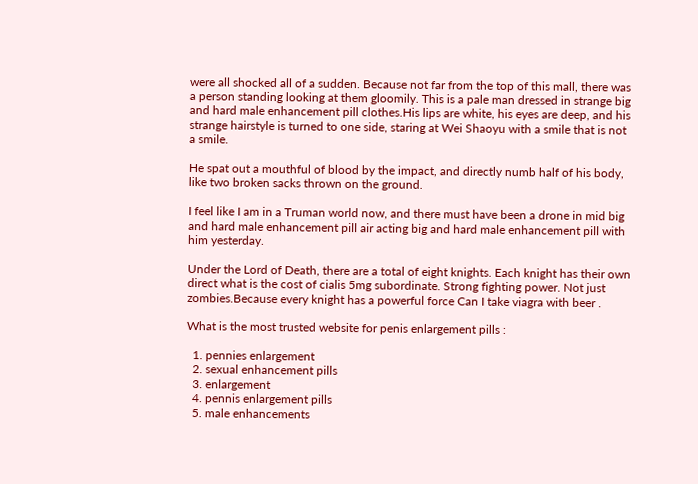were all shocked all of a sudden. Because not far from the top of this mall, there was a person standing looking at them gloomily. This is a pale man dressed in strange big and hard male enhancement pill clothes.His lips are white, his eyes are deep, and his strange hairstyle is turned to one side, staring at Wei Shaoyu with a smile that is not a smile.

He spat out a mouthful of blood by the impact, and directly numb half of his body, like two broken sacks thrown on the ground.

I feel like I am in a Truman world now, and there must have been a drone in mid big and hard male enhancement pill air acting big and hard male enhancement pill with him yesterday.

Under the Lord of Death, there are a total of eight knights. Each knight has their own direct what is the cost of cialis 5mg subordinate. Strong fighting power. Not just zombies.Because every knight has a powerful force Can I take viagra with beer .

What is the most trusted website for penis enlargement pills :

  1. pennies enlargement
  2. sexual enhancement pills
  3. enlargement
  4. pennis enlargement pills
  5. male enhancements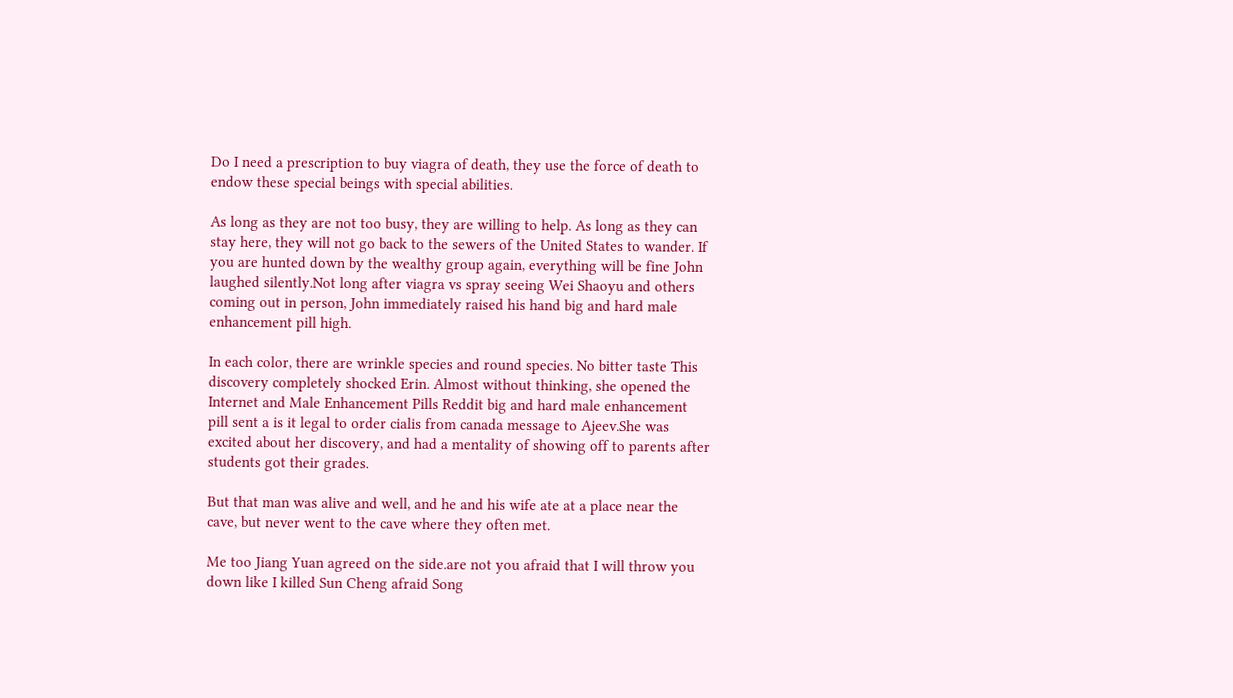Do I need a prescription to buy viagra of death, they use the force of death to endow these special beings with special abilities.

As long as they are not too busy, they are willing to help. As long as they can stay here, they will not go back to the sewers of the United States to wander. If you are hunted down by the wealthy group again, everything will be fine John laughed silently.Not long after viagra vs spray seeing Wei Shaoyu and others coming out in person, John immediately raised his hand big and hard male enhancement pill high.

In each color, there are wrinkle species and round species. No bitter taste This discovery completely shocked Erin. Almost without thinking, she opened the Internet and Male Enhancement Pills Reddit big and hard male enhancement pill sent a is it legal to order cialis from canada message to Ajeev.She was excited about her discovery, and had a mentality of showing off to parents after students got their grades.

But that man was alive and well, and he and his wife ate at a place near the cave, but never went to the cave where they often met.

Me too Jiang Yuan agreed on the side.are not you afraid that I will throw you down like I killed Sun Cheng afraid Song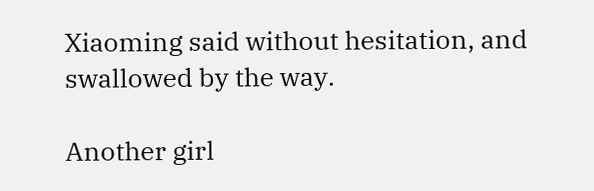Xiaoming said without hesitation, and swallowed by the way.

Another girl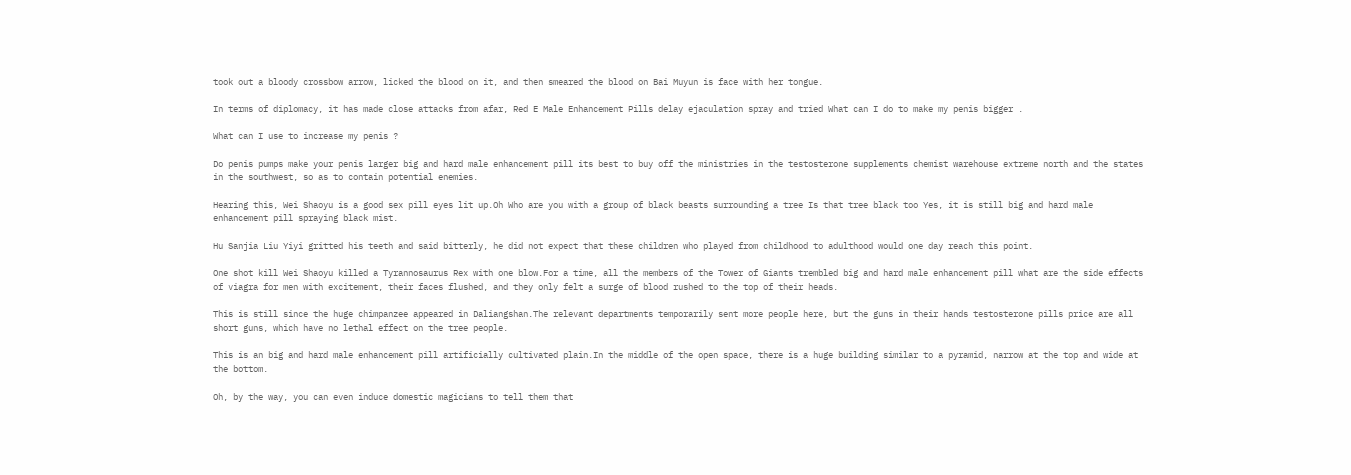took out a bloody crossbow arrow, licked the blood on it, and then smeared the blood on Bai Muyun is face with her tongue.

In terms of diplomacy, it has made close attacks from afar, Red E Male Enhancement Pills delay ejaculation spray and tried What can I do to make my penis bigger .

What can I use to increase my penis ?

Do penis pumps make your penis larger big and hard male enhancement pill its best to buy off the ministries in the testosterone supplements chemist warehouse extreme north and the states in the southwest, so as to contain potential enemies.

Hearing this, Wei Shaoyu is a good sex pill eyes lit up.Oh Who are you with a group of black beasts surrounding a tree Is that tree black too Yes, it is still big and hard male enhancement pill spraying black mist.

Hu Sanjia Liu Yiyi gritted his teeth and said bitterly, he did not expect that these children who played from childhood to adulthood would one day reach this point.

One shot kill Wei Shaoyu killed a Tyrannosaurus Rex with one blow.For a time, all the members of the Tower of Giants trembled big and hard male enhancement pill what are the side effects of viagra for men with excitement, their faces flushed, and they only felt a surge of blood rushed to the top of their heads.

This is still since the huge chimpanzee appeared in Daliangshan.The relevant departments temporarily sent more people here, but the guns in their hands testosterone pills price are all short guns, which have no lethal effect on the tree people.

This is an big and hard male enhancement pill artificially cultivated plain.In the middle of the open space, there is a huge building similar to a pyramid, narrow at the top and wide at the bottom.

Oh, by the way, you can even induce domestic magicians to tell them that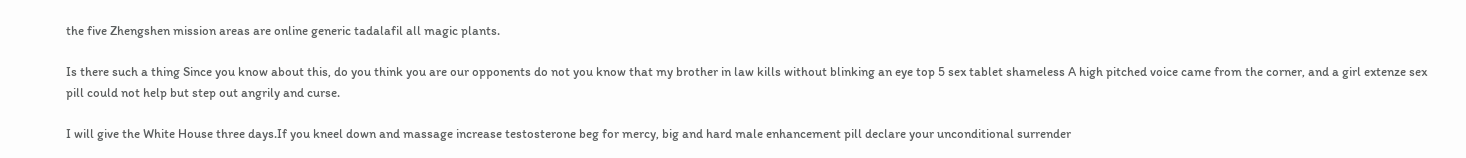the five Zhengshen mission areas are online generic tadalafil all magic plants.

Is there such a thing Since you know about this, do you think you are our opponents do not you know that my brother in law kills without blinking an eye top 5 sex tablet shameless A high pitched voice came from the corner, and a girl extenze sex pill could not help but step out angrily and curse.

I will give the White House three days.If you kneel down and massage increase testosterone beg for mercy, big and hard male enhancement pill declare your unconditional surrender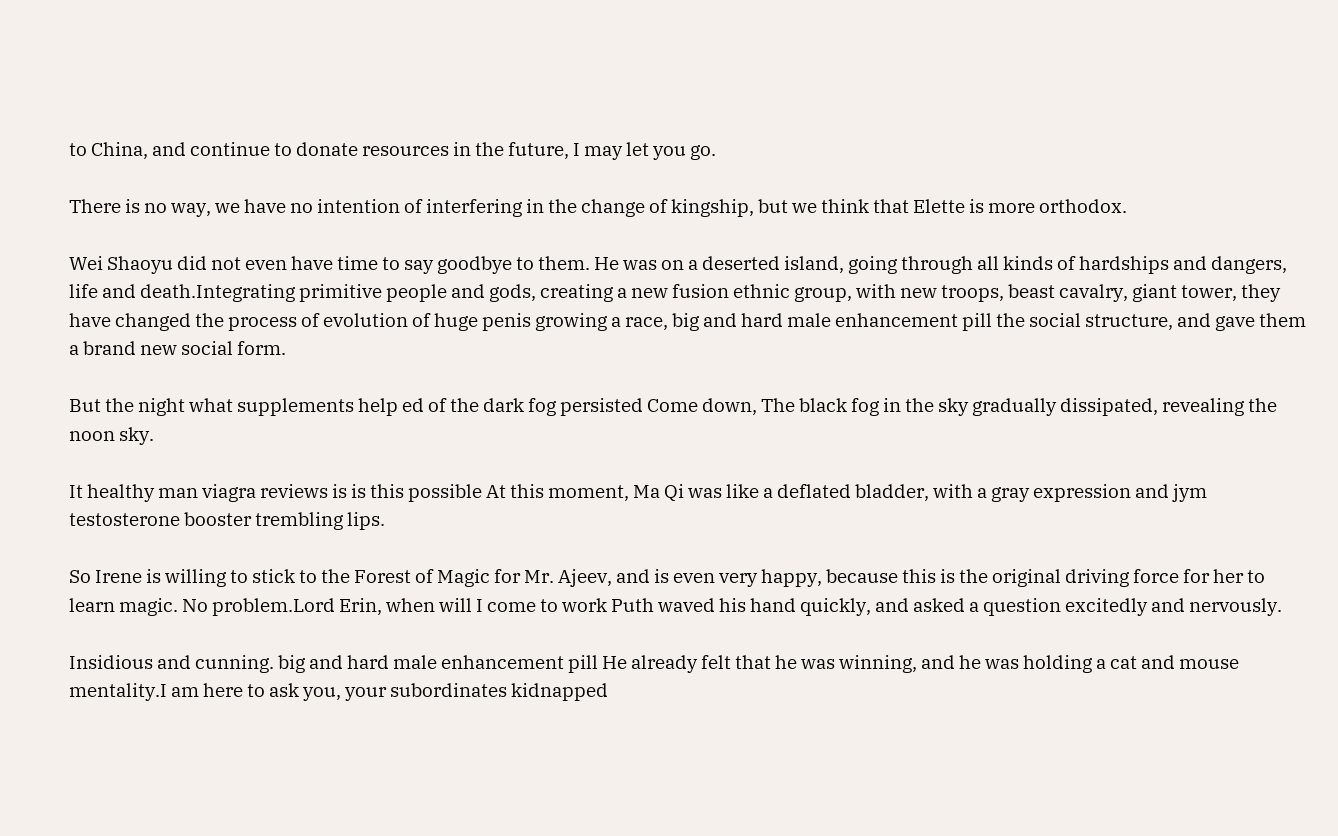to China, and continue to donate resources in the future, I may let you go.

There is no way, we have no intention of interfering in the change of kingship, but we think that Elette is more orthodox.

Wei Shaoyu did not even have time to say goodbye to them. He was on a deserted island, going through all kinds of hardships and dangers, life and death.Integrating primitive people and gods, creating a new fusion ethnic group, with new troops, beast cavalry, giant tower, they have changed the process of evolution of huge penis growing a race, big and hard male enhancement pill the social structure, and gave them a brand new social form.

But the night what supplements help ed of the dark fog persisted Come down, The black fog in the sky gradually dissipated, revealing the noon sky.

It healthy man viagra reviews is is this possible At this moment, Ma Qi was like a deflated bladder, with a gray expression and jym testosterone booster trembling lips.

So Irene is willing to stick to the Forest of Magic for Mr. Ajeev, and is even very happy, because this is the original driving force for her to learn magic. No problem.Lord Erin, when will I come to work Puth waved his hand quickly, and asked a question excitedly and nervously.

Insidious and cunning. big and hard male enhancement pill He already felt that he was winning, and he was holding a cat and mouse mentality.I am here to ask you, your subordinates kidnapped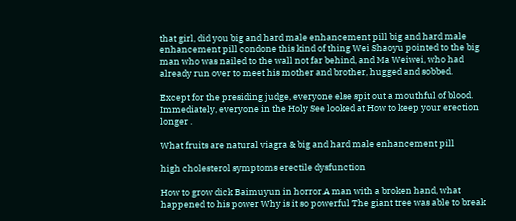that girl, did you big and hard male enhancement pill big and hard male enhancement pill condone this kind of thing Wei Shaoyu pointed to the big man who was nailed to the wall not far behind, and Ma Weiwei, who had already run over to meet his mother and brother, hugged and sobbed.

Except for the presiding judge, everyone else spit out a mouthful of blood. Immediately, everyone in the Holy See looked at How to keep your erection longer .

What fruits are natural viagra & big and hard male enhancement pill

high cholesterol symptoms erectile dysfunction

How to grow dick Baimuyun in horror.A man with a broken hand, what happened to his power Why is it so powerful The giant tree was able to break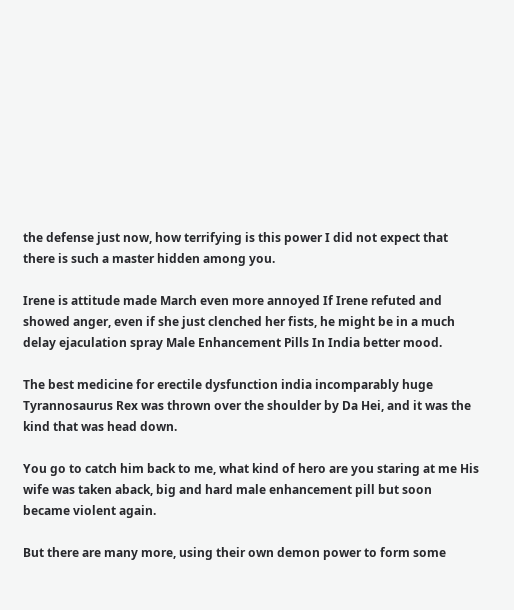the defense just now, how terrifying is this power I did not expect that there is such a master hidden among you.

Irene is attitude made March even more annoyed If Irene refuted and showed anger, even if she just clenched her fists, he might be in a much delay ejaculation spray Male Enhancement Pills In India better mood.

The best medicine for erectile dysfunction india incomparably huge Tyrannosaurus Rex was thrown over the shoulder by Da Hei, and it was the kind that was head down.

You go to catch him back to me, what kind of hero are you staring at me His wife was taken aback, big and hard male enhancement pill but soon became violent again.

But there are many more, using their own demon power to form some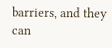barriers, and they can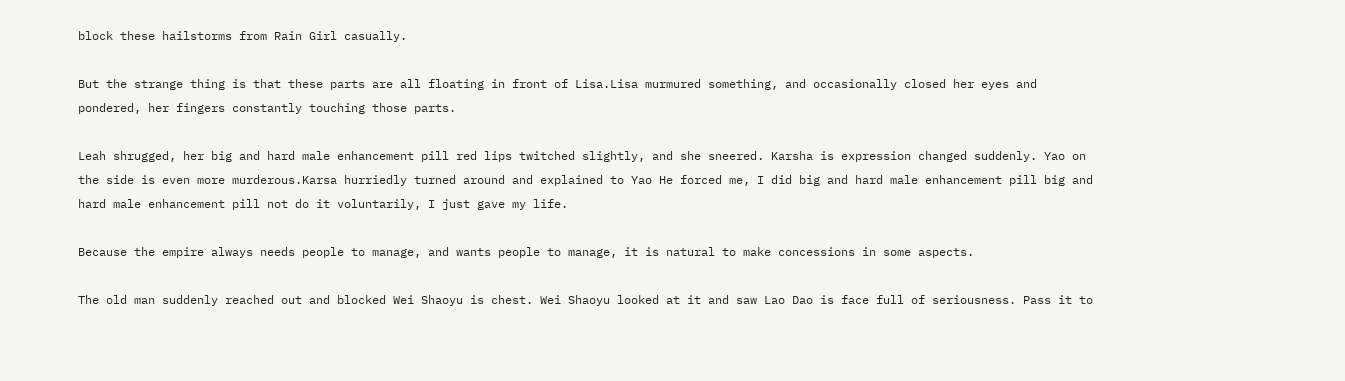block these hailstorms from Rain Girl casually.

But the strange thing is that these parts are all floating in front of Lisa.Lisa murmured something, and occasionally closed her eyes and pondered, her fingers constantly touching those parts.

Leah shrugged, her big and hard male enhancement pill red lips twitched slightly, and she sneered. Karsha is expression changed suddenly. Yao on the side is even more murderous.Karsa hurriedly turned around and explained to Yao He forced me, I did big and hard male enhancement pill big and hard male enhancement pill not do it voluntarily, I just gave my life.

Because the empire always needs people to manage, and wants people to manage, it is natural to make concessions in some aspects.

The old man suddenly reached out and blocked Wei Shaoyu is chest. Wei Shaoyu looked at it and saw Lao Dao is face full of seriousness. Pass it to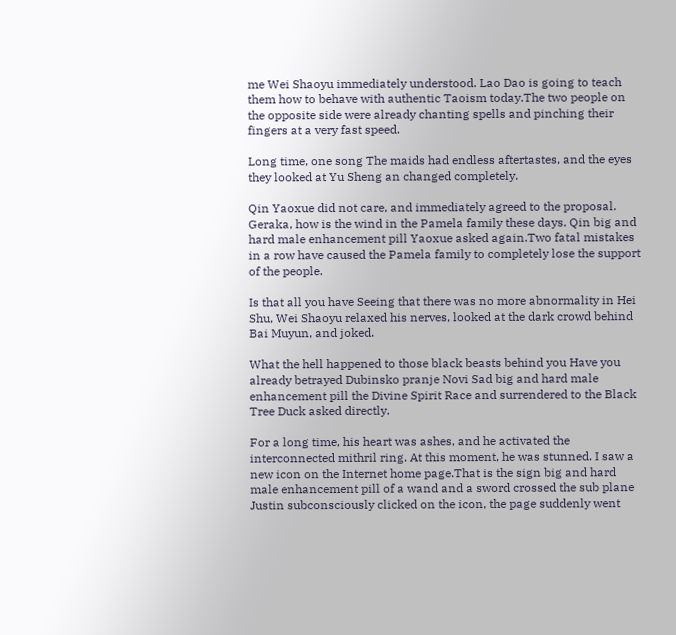me Wei Shaoyu immediately understood. Lao Dao is going to teach them how to behave with authentic Taoism today.The two people on the opposite side were already chanting spells and pinching their fingers at a very fast speed.

Long time, one song The maids had endless aftertastes, and the eyes they looked at Yu Sheng an changed completely.

Qin Yaoxue did not care, and immediately agreed to the proposal. Geraka, how is the wind in the Pamela family these days. Qin big and hard male enhancement pill Yaoxue asked again.Two fatal mistakes in a row have caused the Pamela family to completely lose the support of the people.

Is that all you have Seeing that there was no more abnormality in Hei Shu, Wei Shaoyu relaxed his nerves, looked at the dark crowd behind Bai Muyun, and joked.

What the hell happened to those black beasts behind you Have you already betrayed Dubinsko pranje Novi Sad big and hard male enhancement pill the Divine Spirit Race and surrendered to the Black Tree Duck asked directly.

For a long time, his heart was ashes, and he activated the interconnected mithril ring. At this moment, he was stunned. I saw a new icon on the Internet home page.That is the sign big and hard male enhancement pill of a wand and a sword crossed the sub plane Justin subconsciously clicked on the icon, the page suddenly went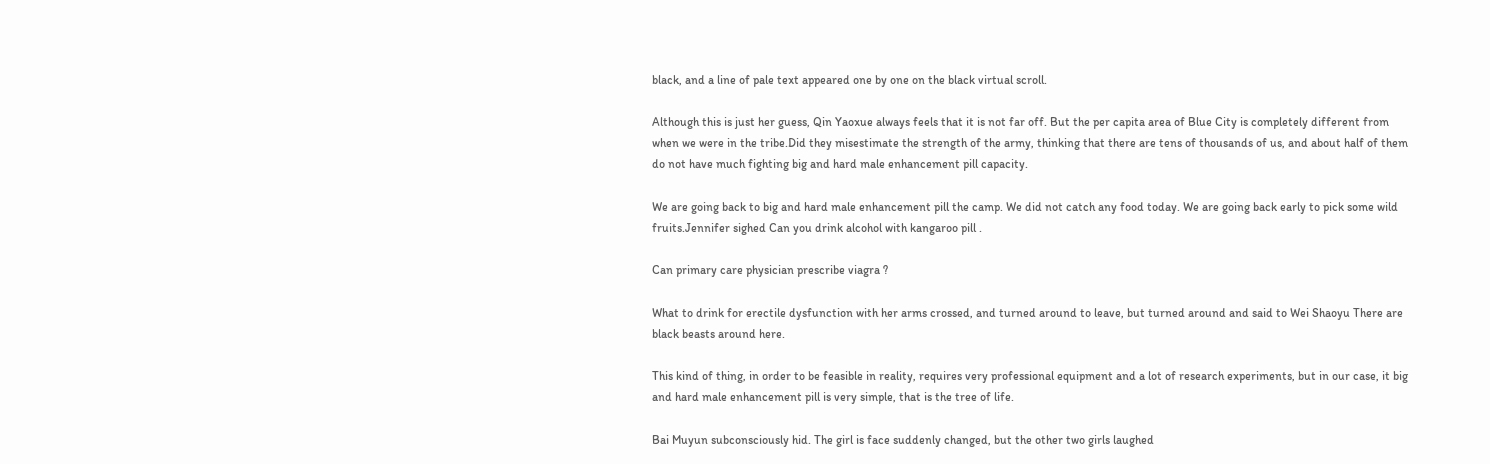black, and a line of pale text appeared one by one on the black virtual scroll.

Although this is just her guess, Qin Yaoxue always feels that it is not far off. But the per capita area of Blue City is completely different from when we were in the tribe.Did they misestimate the strength of the army, thinking that there are tens of thousands of us, and about half of them do not have much fighting big and hard male enhancement pill capacity.

We are going back to big and hard male enhancement pill the camp. We did not catch any food today. We are going back early to pick some wild fruits.Jennifer sighed Can you drink alcohol with kangaroo pill .

Can primary care physician prescribe viagra ?

What to drink for erectile dysfunction with her arms crossed, and turned around to leave, but turned around and said to Wei Shaoyu There are black beasts around here.

This kind of thing, in order to be feasible in reality, requires very professional equipment and a lot of research experiments, but in our case, it big and hard male enhancement pill is very simple, that is the tree of life.

Bai Muyun subconsciously hid. The girl is face suddenly changed, but the other two girls laughed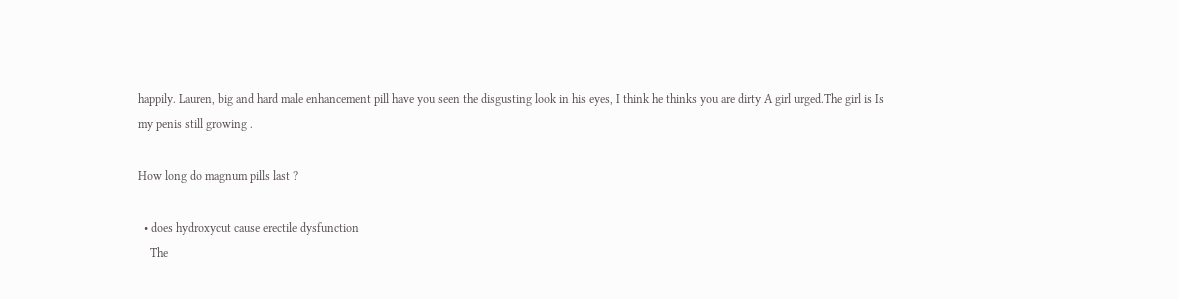happily. Lauren, big and hard male enhancement pill have you seen the disgusting look in his eyes, I think he thinks you are dirty A girl urged.The girl is Is my penis still growing .

How long do magnum pills last ?

  • does hydroxycut cause erectile dysfunction
    The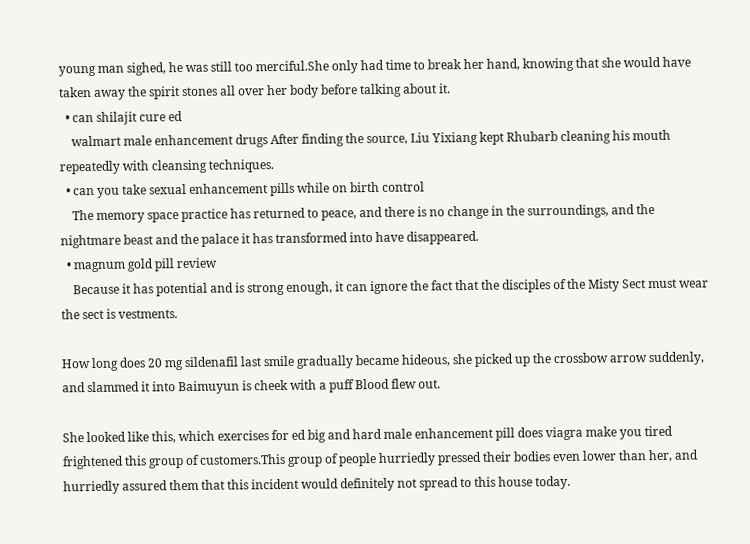young man sighed, he was still too merciful.She only had time to break her hand, knowing that she would have taken away the spirit stones all over her body before talking about it.
  • can shilajit cure ed
    walmart male enhancement drugs After finding the source, Liu Yixiang kept Rhubarb cleaning his mouth repeatedly with cleansing techniques.
  • can you take sexual enhancement pills while on birth control
    The memory space practice has returned to peace, and there is no change in the surroundings, and the nightmare beast and the palace it has transformed into have disappeared.
  • magnum gold pill review
    Because it has potential and is strong enough, it can ignore the fact that the disciples of the Misty Sect must wear the sect is vestments.

How long does 20 mg sildenafil last smile gradually became hideous, she picked up the crossbow arrow suddenly, and slammed it into Baimuyun is cheek with a puff Blood flew out.

She looked like this, which exercises for ed big and hard male enhancement pill does viagra make you tired frightened this group of customers.This group of people hurriedly pressed their bodies even lower than her, and hurriedly assured them that this incident would definitely not spread to this house today.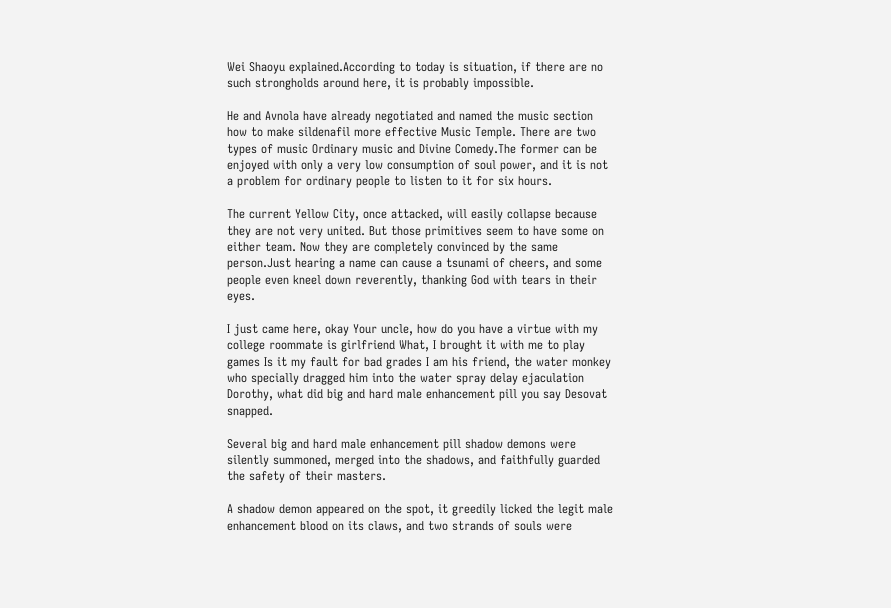Wei Shaoyu explained.According to today is situation, if there are no such strongholds around here, it is probably impossible.

He and Avnola have already negotiated and named the music section how to make sildenafil more effective Music Temple. There are two types of music Ordinary music and Divine Comedy.The former can be enjoyed with only a very low consumption of soul power, and it is not a problem for ordinary people to listen to it for six hours.

The current Yellow City, once attacked, will easily collapse because they are not very united. But those primitives seem to have some on either team. Now they are completely convinced by the same person.Just hearing a name can cause a tsunami of cheers, and some people even kneel down reverently, thanking God with tears in their eyes.

I just came here, okay Your uncle, how do you have a virtue with my college roommate is girlfriend What, I brought it with me to play games Is it my fault for bad grades I am his friend, the water monkey who specially dragged him into the water spray delay ejaculation Dorothy, what did big and hard male enhancement pill you say Desovat snapped.

Several big and hard male enhancement pill shadow demons were silently summoned, merged into the shadows, and faithfully guarded the safety of their masters.

A shadow demon appeared on the spot, it greedily licked the legit male enhancement blood on its claws, and two strands of souls were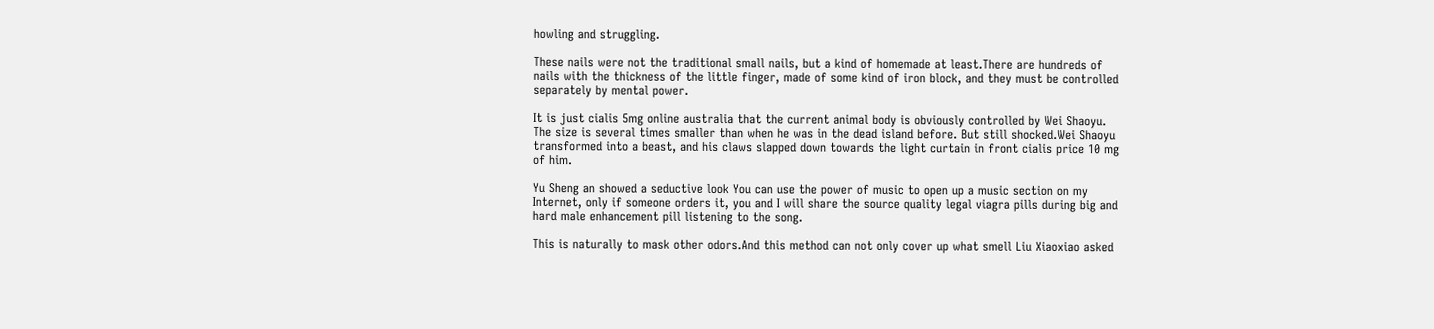howling and struggling.

These nails were not the traditional small nails, but a kind of homemade at least.There are hundreds of nails with the thickness of the little finger, made of some kind of iron block, and they must be controlled separately by mental power.

It is just cialis 5mg online australia that the current animal body is obviously controlled by Wei Shaoyu. The size is several times smaller than when he was in the dead island before. But still shocked.Wei Shaoyu transformed into a beast, and his claws slapped down towards the light curtain in front cialis price 10 mg of him.

Yu Sheng an showed a seductive look You can use the power of music to open up a music section on my Internet, only if someone orders it, you and I will share the source quality legal viagra pills during big and hard male enhancement pill listening to the song.

This is naturally to mask other odors.And this method can not only cover up what smell Liu Xiaoxiao asked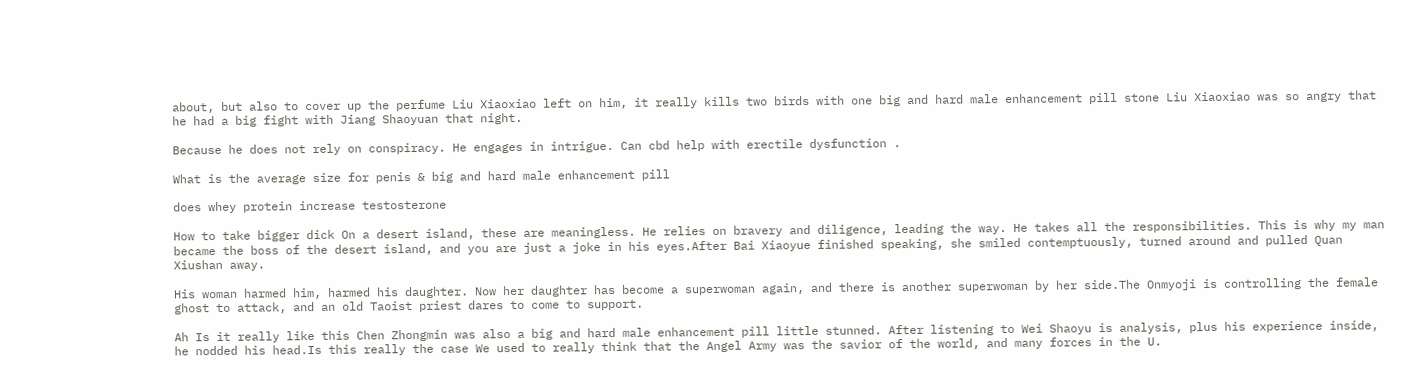about, but also to cover up the perfume Liu Xiaoxiao left on him, it really kills two birds with one big and hard male enhancement pill stone Liu Xiaoxiao was so angry that he had a big fight with Jiang Shaoyuan that night.

Because he does not rely on conspiracy. He engages in intrigue. Can cbd help with erectile dysfunction .

What is the average size for penis & big and hard male enhancement pill

does whey protein increase testosterone

How to take bigger dick On a desert island, these are meaningless. He relies on bravery and diligence, leading the way. He takes all the responsibilities. This is why my man became the boss of the desert island, and you are just a joke in his eyes.After Bai Xiaoyue finished speaking, she smiled contemptuously, turned around and pulled Quan Xiushan away.

His woman harmed him, harmed his daughter. Now her daughter has become a superwoman again, and there is another superwoman by her side.The Onmyoji is controlling the female ghost to attack, and an old Taoist priest dares to come to support.

Ah Is it really like this Chen Zhongmin was also a big and hard male enhancement pill little stunned. After listening to Wei Shaoyu is analysis, plus his experience inside, he nodded his head.Is this really the case We used to really think that the Angel Army was the savior of the world, and many forces in the U.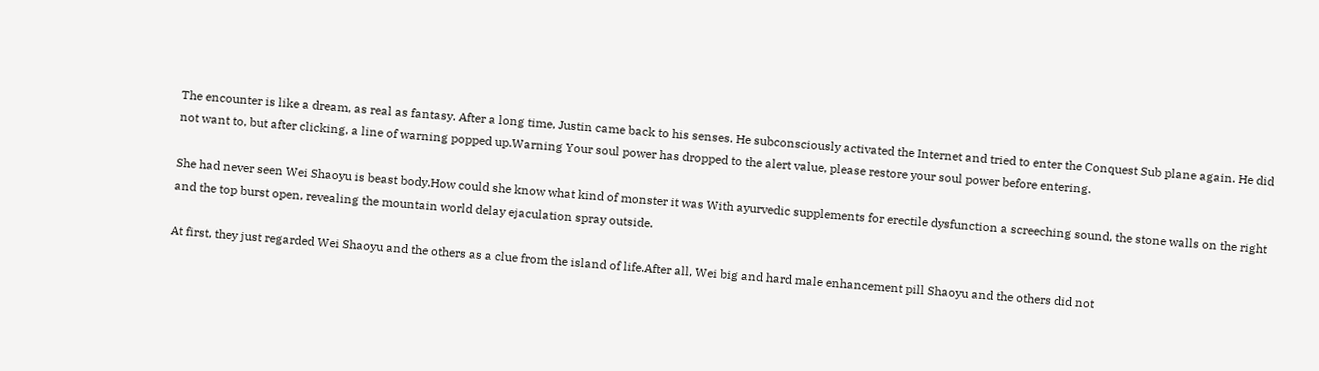The encounter is like a dream, as real as fantasy. After a long time, Justin came back to his senses. He subconsciously activated the Internet and tried to enter the Conquest Sub plane again. He did not want to, but after clicking, a line of warning popped up.Warning Your soul power has dropped to the alert value, please restore your soul power before entering.

She had never seen Wei Shaoyu is beast body.How could she know what kind of monster it was With ayurvedic supplements for erectile dysfunction a screeching sound, the stone walls on the right and the top burst open, revealing the mountain world delay ejaculation spray outside.

At first, they just regarded Wei Shaoyu and the others as a clue from the island of life.After all, Wei big and hard male enhancement pill Shaoyu and the others did not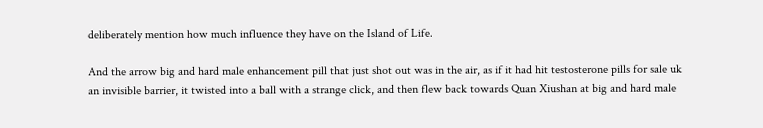deliberately mention how much influence they have on the Island of Life.

And the arrow big and hard male enhancement pill that just shot out was in the air, as if it had hit testosterone pills for sale uk an invisible barrier, it twisted into a ball with a strange click, and then flew back towards Quan Xiushan at big and hard male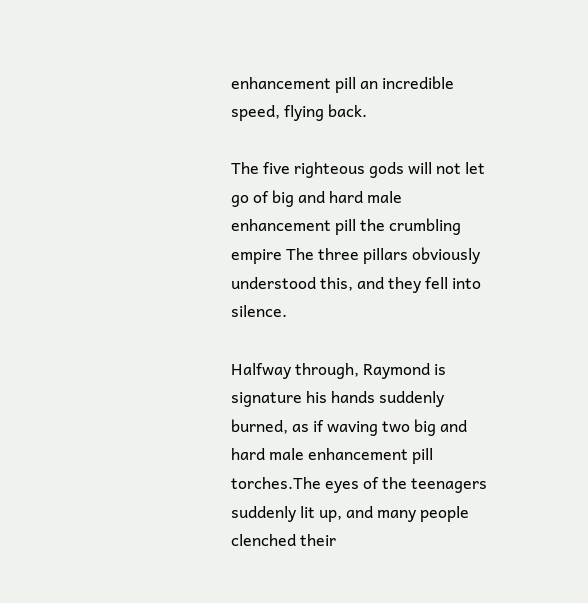enhancement pill an incredible speed, flying back.

The five righteous gods will not let go of big and hard male enhancement pill the crumbling empire The three pillars obviously understood this, and they fell into silence.

Halfway through, Raymond is signature his hands suddenly burned, as if waving two big and hard male enhancement pill torches.The eyes of the teenagers suddenly lit up, and many people clenched their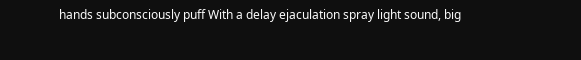hands subconsciously puff With a delay ejaculation spray light sound, big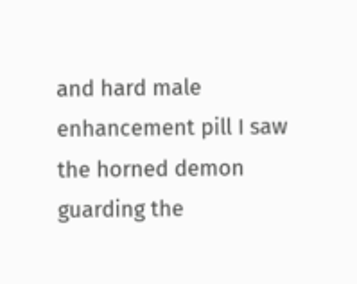and hard male enhancement pill I saw the horned demon guarding the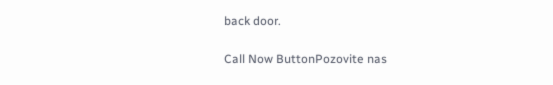back door.

Call Now ButtonPozovite nas